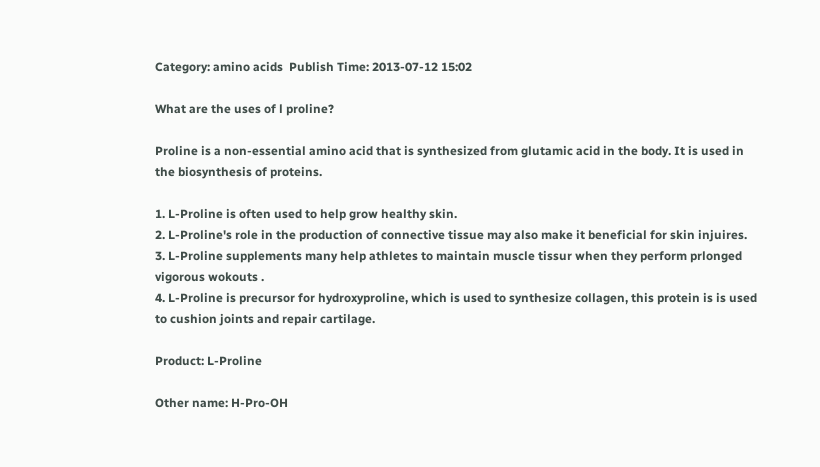Category: amino acids  Publish Time: 2013-07-12 15:02

What are the uses of l proline?

Proline is a non-essential amino acid that is synthesized from glutamic acid in the body. It is used in the biosynthesis of proteins.

1. L-Proline is often used to help grow healthy skin.
2. L-Proline's role in the production of connective tissue may also make it beneficial for skin injuires.
3. L-Proline supplements many help athletes to maintain muscle tissur when they perform prlonged vigorous wokouts .
4. L-Proline is precursor for hydroxyproline, which is used to synthesize collagen, this protein is is used to cushion joints and repair cartilage.

Product: L-Proline

Other name: H-Pro-OH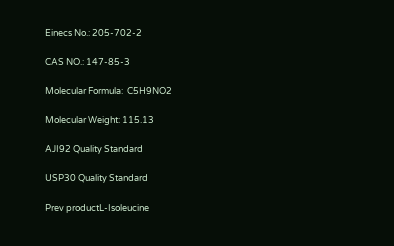Einecs No.: 205-702-2

CAS NO.: 147-85-3

Molecular Formula:  C5H9NO2

Molecular Weight: 115.13

AJI92 Quality Standard

USP30 Quality Standard

Prev productL-Isoleucine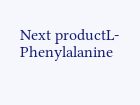Next productL-Phenylalanine